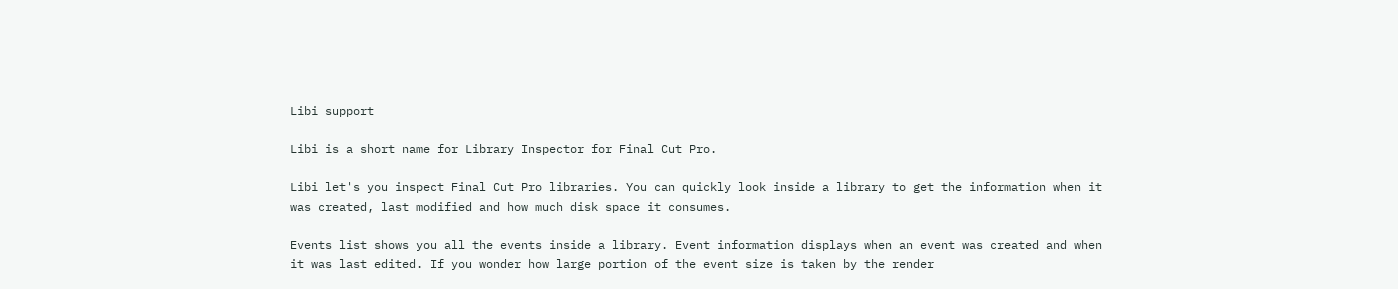Libi support

Libi is a short name for Library Inspector for Final Cut Pro.

Libi let's you inspect Final Cut Pro libraries. You can quickly look inside a library to get the information when it was created, last modified and how much disk space it consumes.

Events list shows you all the events inside a library. Event information displays when an event was created and when it was last edited. If you wonder how large portion of the event size is taken by the render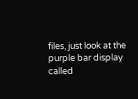files, just look at the purple bar display called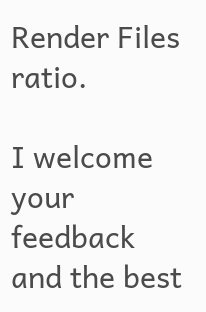Render Files ratio.

I welcome your feedback and the best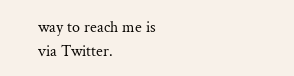way to reach me is via Twitter.